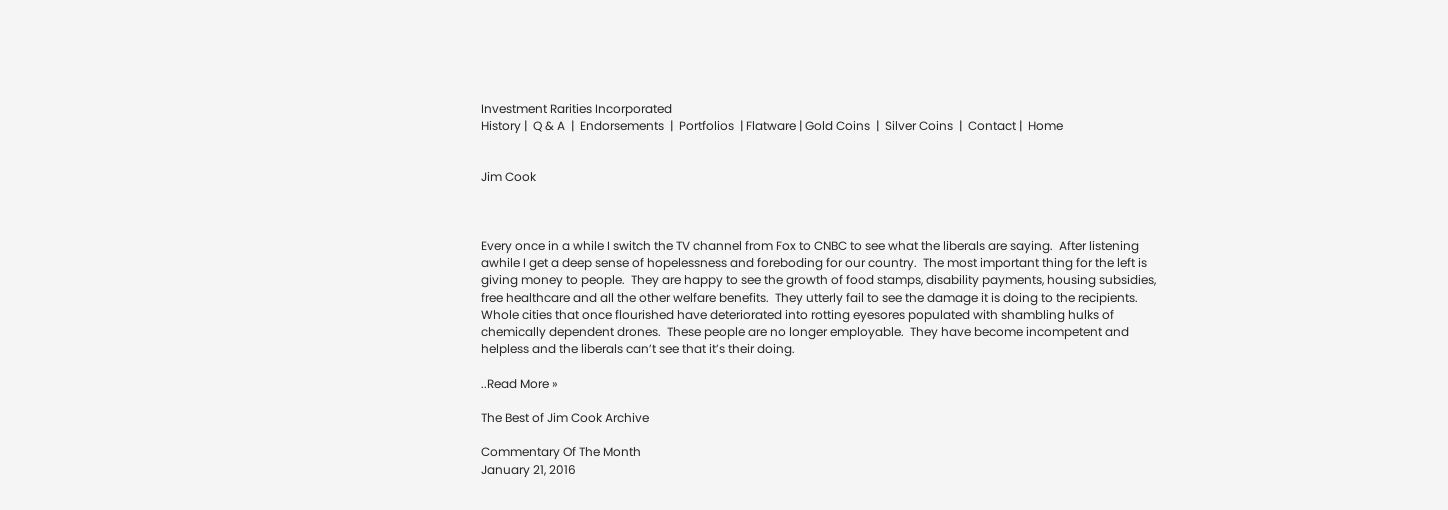Investment Rarities Incorporated
History |  Q & A  |  Endorsements  |  Portfolios  | Flatware | Gold Coins  |  Silver Coins  |  Contact |  Home


Jim Cook



Every once in a while I switch the TV channel from Fox to CNBC to see what the liberals are saying.  After listening awhile I get a deep sense of hopelessness and foreboding for our country.  The most important thing for the left is giving money to people.  They are happy to see the growth of food stamps, disability payments, housing subsidies, free healthcare and all the other welfare benefits.  They utterly fail to see the damage it is doing to the recipients.  Whole cities that once flourished have deteriorated into rotting eyesores populated with shambling hulks of chemically dependent drones.  These people are no longer employable.  They have become incompetent and helpless and the liberals can’t see that it’s their doing.

..Read More »

The Best of Jim Cook Archive

Commentary Of The Month
January 21, 2016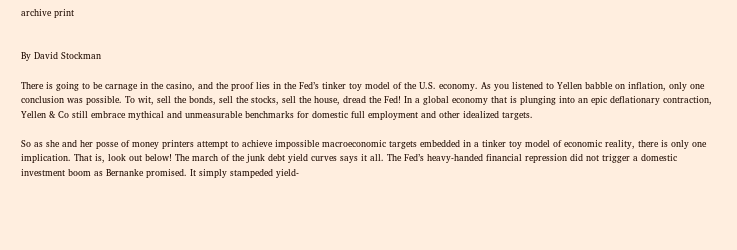archive print


By David Stockman

There is going to be carnage in the casino, and the proof lies in the Fed’s tinker toy model of the U.S. economy. As you listened to Yellen babble on inflation, only one conclusion was possible. To wit, sell the bonds, sell the stocks, sell the house, dread the Fed! In a global economy that is plunging into an epic deflationary contraction, Yellen & Co still embrace mythical and unmeasurable benchmarks for domestic full employment and other idealized targets.

So as she and her posse of money printers attempt to achieve impossible macroeconomic targets embedded in a tinker toy model of economic reality, there is only one implication. That is, look out below! The march of the junk debt yield curves says it all. The Fed’s heavy-handed financial repression did not trigger a domestic investment boom as Bernanke promised. It simply stampeded yield-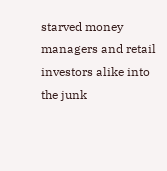starved money managers and retail investors alike into the junk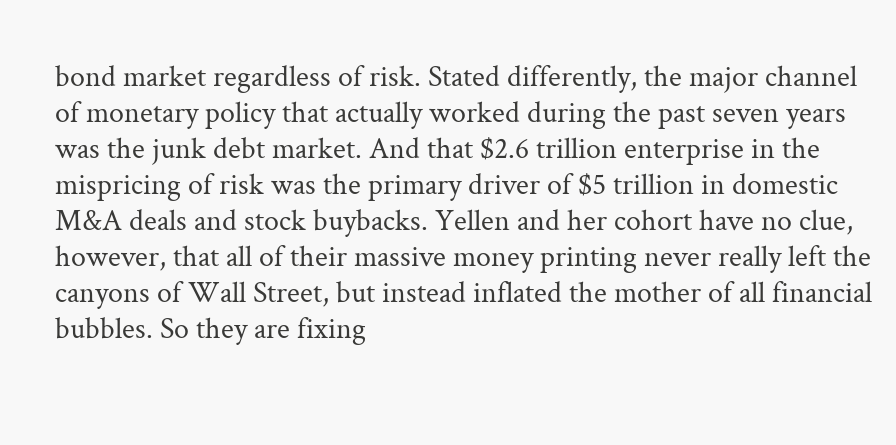bond market regardless of risk. Stated differently, the major channel of monetary policy that actually worked during the past seven years was the junk debt market. And that $2.6 trillion enterprise in the mispricing of risk was the primary driver of $5 trillion in domestic M&A deals and stock buybacks. Yellen and her cohort have no clue, however, that all of their massive money printing never really left the canyons of Wall Street, but instead inflated the mother of all financial bubbles. So they are fixing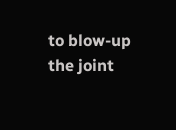to blow-up the joint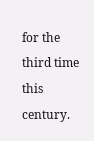for the third time this century.